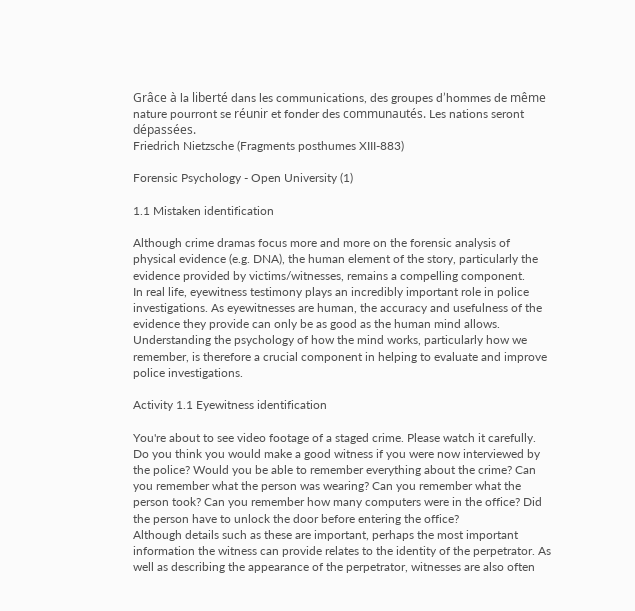Grâce à la liberté dans les communications, des groupes d’hommes de même nature pourront se réunir et fonder des communautés. Les nations seront dépassées.
Friedrich Nietzsche (Fragments posthumes XIII-883)

Forensic Psychology - Open University (1)

1.1 Mistaken identification

Although crime dramas focus more and more on the forensic analysis of physical evidence (e.g. DNA), the human element of the story, particularly the evidence provided by victims/witnesses, remains a compelling component.
In real life, eyewitness testimony plays an incredibly important role in police investigations. As eyewitnesses are human, the accuracy and usefulness of the evidence they provide can only be as good as the human mind allows. Understanding the psychology of how the mind works, particularly how we remember, is therefore a crucial component in helping to evaluate and improve police investigations.

Activity 1.1 Eyewitness identification

You're about to see video footage of a staged crime. Please watch it carefully.
Do you think you would make a good witness if you were now interviewed by the police? Would you be able to remember everything about the crime? Can you remember what the person was wearing? Can you remember what the person took? Can you remember how many computers were in the office? Did the person have to unlock the door before entering the office?
Although details such as these are important, perhaps the most important information the witness can provide relates to the identity of the perpetrator. As well as describing the appearance of the perpetrator, witnesses are also often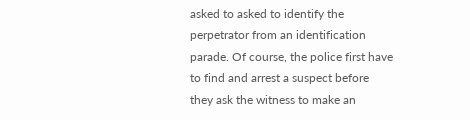asked to asked to identify the perpetrator from an identification parade. Of course, the police first have to find and arrest a suspect before they ask the witness to make an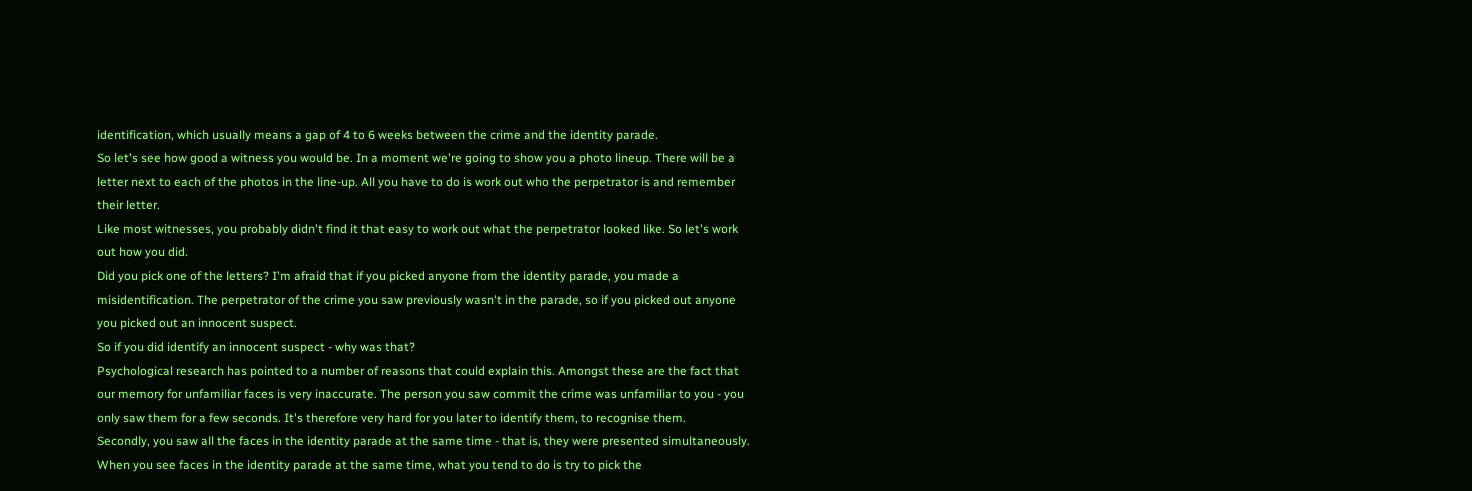identification, which usually means a gap of 4 to 6 weeks between the crime and the identity parade.
So let's see how good a witness you would be. In a moment we're going to show you a photo lineup. There will be a letter next to each of the photos in the line-up. All you have to do is work out who the perpetrator is and remember their letter.
Like most witnesses, you probably didn't find it that easy to work out what the perpetrator looked like. So let's work out how you did.
Did you pick one of the letters? I'm afraid that if you picked anyone from the identity parade, you made a misidentification. The perpetrator of the crime you saw previously wasn't in the parade, so if you picked out anyone you picked out an innocent suspect.
So if you did identify an innocent suspect - why was that?
Psychological research has pointed to a number of reasons that could explain this. Amongst these are the fact that our memory for unfamiliar faces is very inaccurate. The person you saw commit the crime was unfamiliar to you - you only saw them for a few seconds. It's therefore very hard for you later to identify them, to recognise them.
Secondly, you saw all the faces in the identity parade at the same time - that is, they were presented simultaneously. When you see faces in the identity parade at the same time, what you tend to do is try to pick the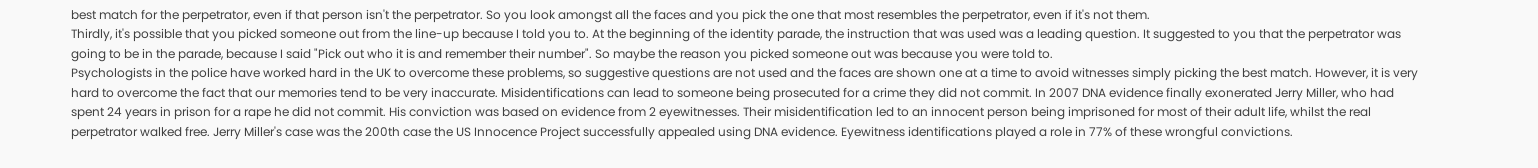best match for the perpetrator, even if that person isn't the perpetrator. So you look amongst all the faces and you pick the one that most resembles the perpetrator, even if it's not them.
Thirdly, it's possible that you picked someone out from the line-up because I told you to. At the beginning of the identity parade, the instruction that was used was a leading question. It suggested to you that the perpetrator was going to be in the parade, because I said "Pick out who it is and remember their number". So maybe the reason you picked someone out was because you were told to.
Psychologists in the police have worked hard in the UK to overcome these problems, so suggestive questions are not used and the faces are shown one at a time to avoid witnesses simply picking the best match. However, it is very hard to overcome the fact that our memories tend to be very inaccurate. Misidentifications can lead to someone being prosecuted for a crime they did not commit. In 2007 DNA evidence finally exonerated Jerry Miller, who had spent 24 years in prison for a rape he did not commit. His conviction was based on evidence from 2 eyewitnesses. Their misidentification led to an innocent person being imprisoned for most of their adult life, whilst the real perpetrator walked free. Jerry Miller's case was the 200th case the US Innocence Project successfully appealed using DNA evidence. Eyewitness identifications played a role in 77% of these wrongful convictions.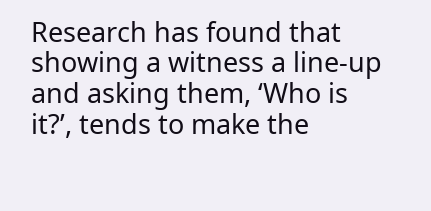Research has found that showing a witness a line-up and asking them, ‘Who is it?’, tends to make the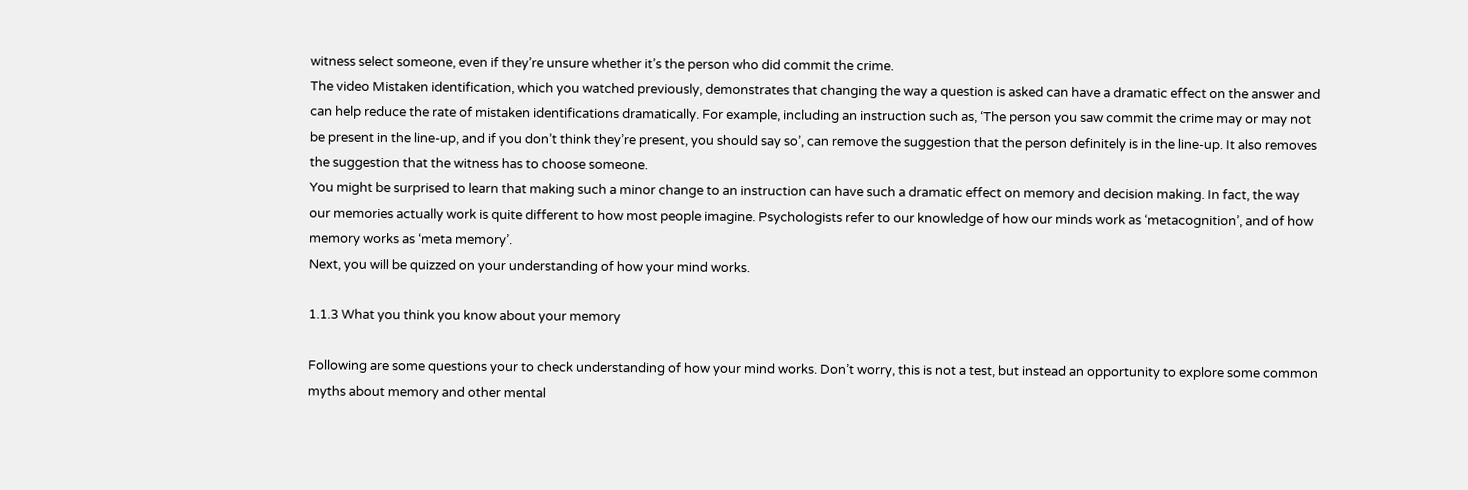witness select someone, even if they’re unsure whether it’s the person who did commit the crime.
The video Mistaken identification, which you watched previously, demonstrates that changing the way a question is asked can have a dramatic effect on the answer and can help reduce the rate of mistaken identifications dramatically. For example, including an instruction such as, ‘The person you saw commit the crime may or may not be present in the line-up, and if you don’t think they’re present, you should say so’, can remove the suggestion that the person definitely is in the line-up. It also removes the suggestion that the witness has to choose someone.
You might be surprised to learn that making such a minor change to an instruction can have such a dramatic effect on memory and decision making. In fact, the way our memories actually work is quite different to how most people imagine. Psychologists refer to our knowledge of how our minds work as ‘metacognition’, and of how memory works as ‘meta memory’.
Next, you will be quizzed on your understanding of how your mind works.

1.1.3 What you think you know about your memory

Following are some questions your to check understanding of how your mind works. Don’t worry, this is not a test, but instead an opportunity to explore some common myths about memory and other mental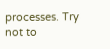processes. Try not to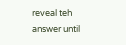reveal teh answer until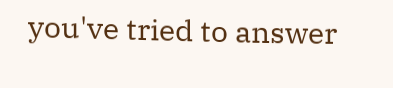you've tried to answer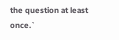the question at least once.`